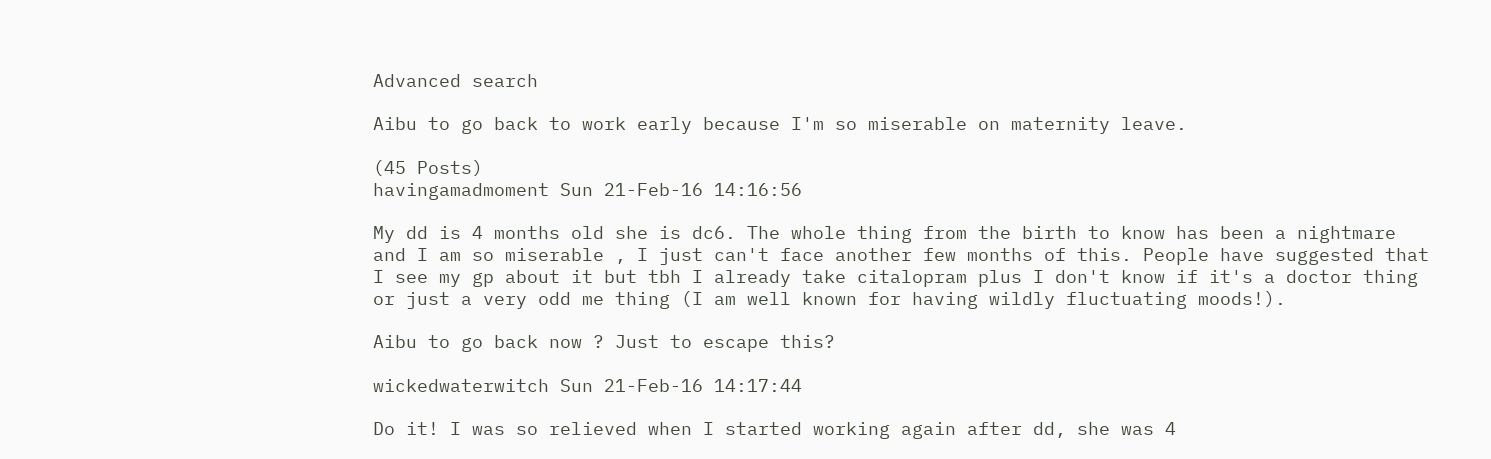Advanced search

Aibu to go back to work early because I'm so miserable on maternity leave.

(45 Posts)
havingamadmoment Sun 21-Feb-16 14:16:56

My dd is 4 months old she is dc6. The whole thing from the birth to know has been a nightmare and I am so miserable , I just can't face another few months of this. People have suggested that I see my gp about it but tbh I already take citalopram plus I don't know if it's a doctor thing or just a very odd me thing (I am well known for having wildly fluctuating moods!).

Aibu to go back now ? Just to escape this?

wickedwaterwitch Sun 21-Feb-16 14:17:44

Do it! I was so relieved when I started working again after dd, she was 4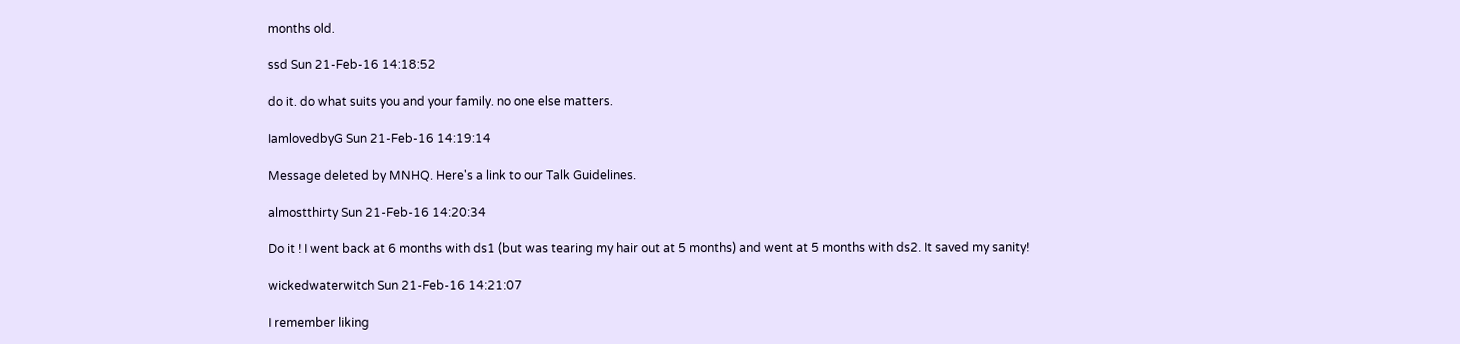months old.

ssd Sun 21-Feb-16 14:18:52

do it. do what suits you and your family. no one else matters.

IamlovedbyG Sun 21-Feb-16 14:19:14

Message deleted by MNHQ. Here's a link to our Talk Guidelines.

almostthirty Sun 21-Feb-16 14:20:34

Do it ! I went back at 6 months with ds1 (but was tearing my hair out at 5 months) and went at 5 months with ds2. It saved my sanity!

wickedwaterwitch Sun 21-Feb-16 14:21:07

I remember liking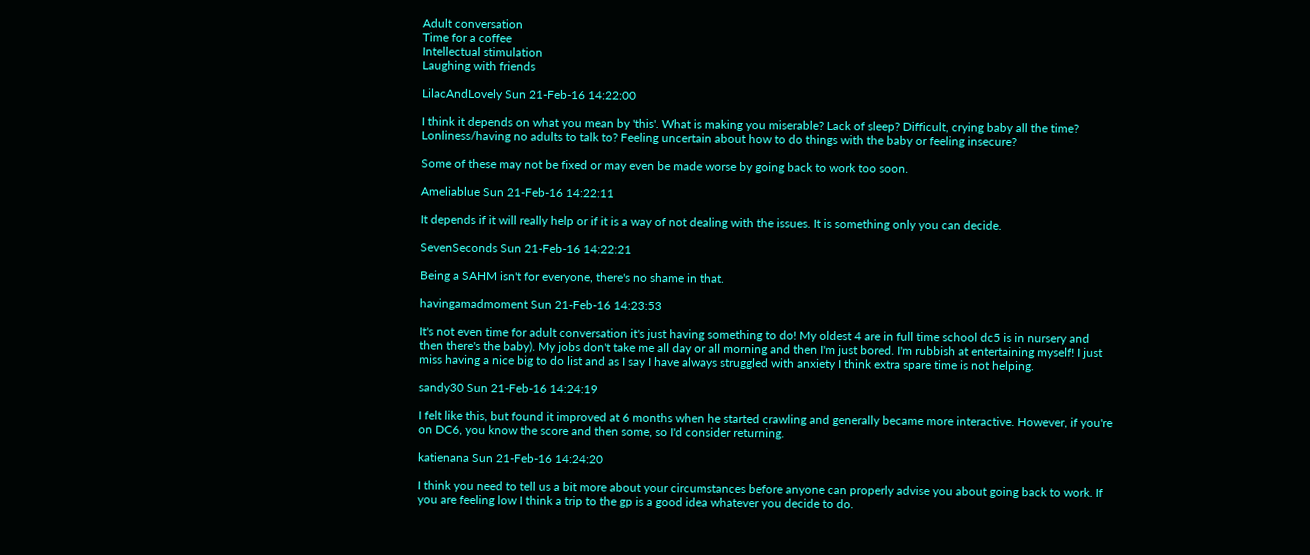Adult conversation
Time for a coffee
Intellectual stimulation
Laughing with friends

LilacAndLovely Sun 21-Feb-16 14:22:00

I think it depends on what you mean by 'this'. What is making you miserable? Lack of sleep? Difficult, crying baby all the time? Lonliness/having no adults to talk to? Feeling uncertain about how to do things with the baby or feeling insecure?

Some of these may not be fixed or may even be made worse by going back to work too soon.

Ameliablue Sun 21-Feb-16 14:22:11

It depends if it will really help or if it is a way of not dealing with the issues. It is something only you can decide.

SevenSeconds Sun 21-Feb-16 14:22:21

Being a SAHM isn't for everyone, there's no shame in that.

havingamadmoment Sun 21-Feb-16 14:23:53

It's not even time for adult conversation it's just having something to do! My oldest 4 are in full time school dc5 is in nursery and then there's the baby). My jobs don't take me all day or all morning and then I'm just bored. I'm rubbish at entertaining myself! I just miss having a nice big to do list and as I say I have always struggled with anxiety I think extra spare time is not helping.

sandy30 Sun 21-Feb-16 14:24:19

I felt like this, but found it improved at 6 months when he started crawling and generally became more interactive. However, if you're on DC6, you know the score and then some, so I'd consider returning.

katienana Sun 21-Feb-16 14:24:20

I think you need to tell us a bit more about your circumstances before anyone can properly advise you about going back to work. If you are feeling low I think a trip to the gp is a good idea whatever you decide to do.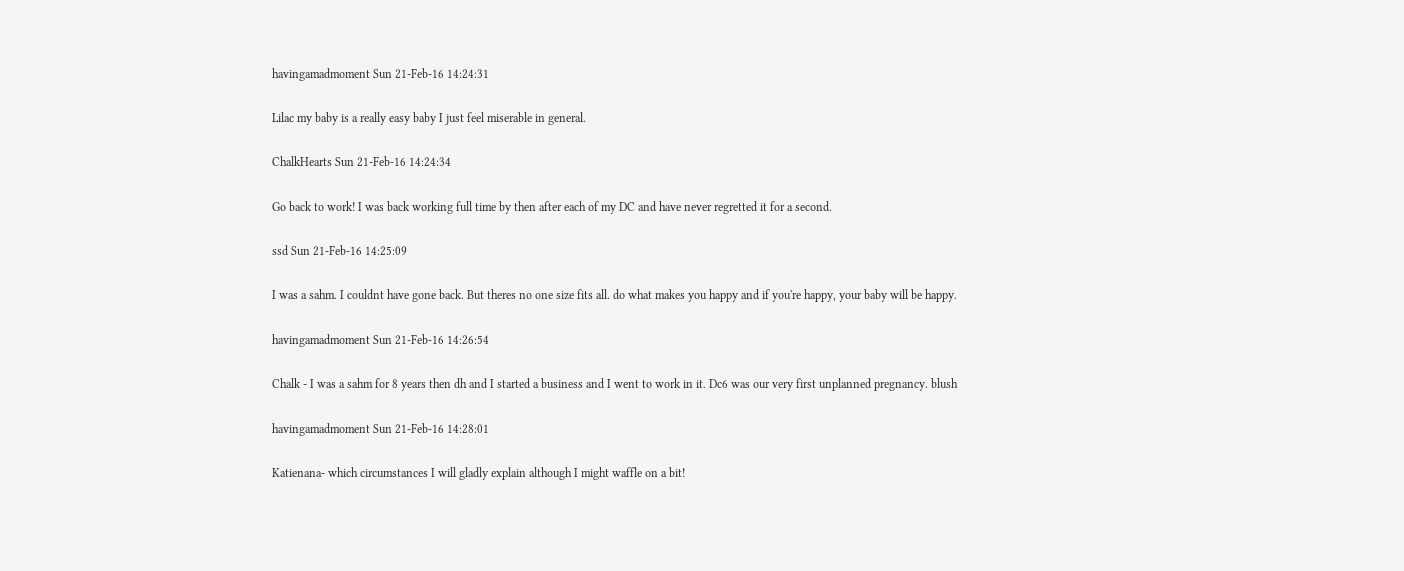havingamadmoment Sun 21-Feb-16 14:24:31

Lilac my baby is a really easy baby I just feel miserable in general.

ChalkHearts Sun 21-Feb-16 14:24:34

Go back to work! I was back working full time by then after each of my DC and have never regretted it for a second.

ssd Sun 21-Feb-16 14:25:09

I was a sahm. I couldnt have gone back. But theres no one size fits all. do what makes you happy and if you're happy, your baby will be happy.

havingamadmoment Sun 21-Feb-16 14:26:54

Chalk - I was a sahm for 8 years then dh and I started a business and I went to work in it. Dc6 was our very first unplanned pregnancy. blush

havingamadmoment Sun 21-Feb-16 14:28:01

Katienana- which circumstances I will gladly explain although I might waffle on a bit!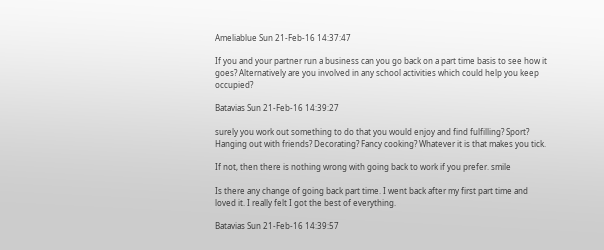Ameliablue Sun 21-Feb-16 14:37:47

If you and your partner run a business can you go back on a part time basis to see how it goes? Alternatively are you involved in any school activities which could help you keep occupied?

Batavias Sun 21-Feb-16 14:39:27

surely you work out something to do that you would enjoy and find fulfilling? Sport? Hanging out with friends? Decorating? Fancy cooking? Whatever it is that makes you tick.

If not, then there is nothing wrong with going back to work if you prefer. smile

Is there any change of going back part time. I went back after my first part time and loved it. I really felt I got the best of everything.

Batavias Sun 21-Feb-16 14:39:57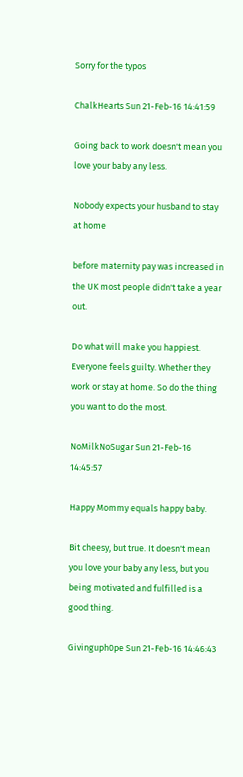Sorry for the typos

ChalkHearts Sun 21-Feb-16 14:41:59

Going back to work doesn't mean you love your baby any less.

Nobody expects your husband to stay at home

before maternity pay was increased in the UK most people didn't take a year out.

Do what will make you happiest. Everyone feels guilty. Whether they work or stay at home. So do the thing you want to do the most.

NoMilkNoSugar Sun 21-Feb-16 14:45:57

Happy Mommy equals happy baby.

Bit cheesy, but true. It doesn't mean you love your baby any less, but you being motivated and fulfilled is a good thing.

Givinguph0pe Sun 21-Feb-16 14:46:43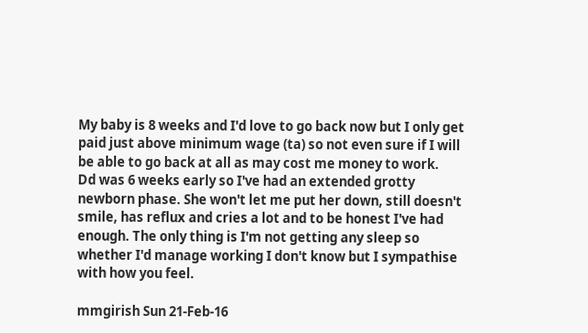My baby is 8 weeks and I'd love to go back now but I only get paid just above minimum wage (ta) so not even sure if I will be able to go back at all as may cost me money to work.
Dd was 6 weeks early so I've had an extended grotty newborn phase. She won't let me put her down, still doesn't smile, has reflux and cries a lot and to be honest I've had enough. The only thing is I'm not getting any sleep so whether I'd manage working I don't know but I sympathise with how you feel.

mmgirish Sun 21-Feb-16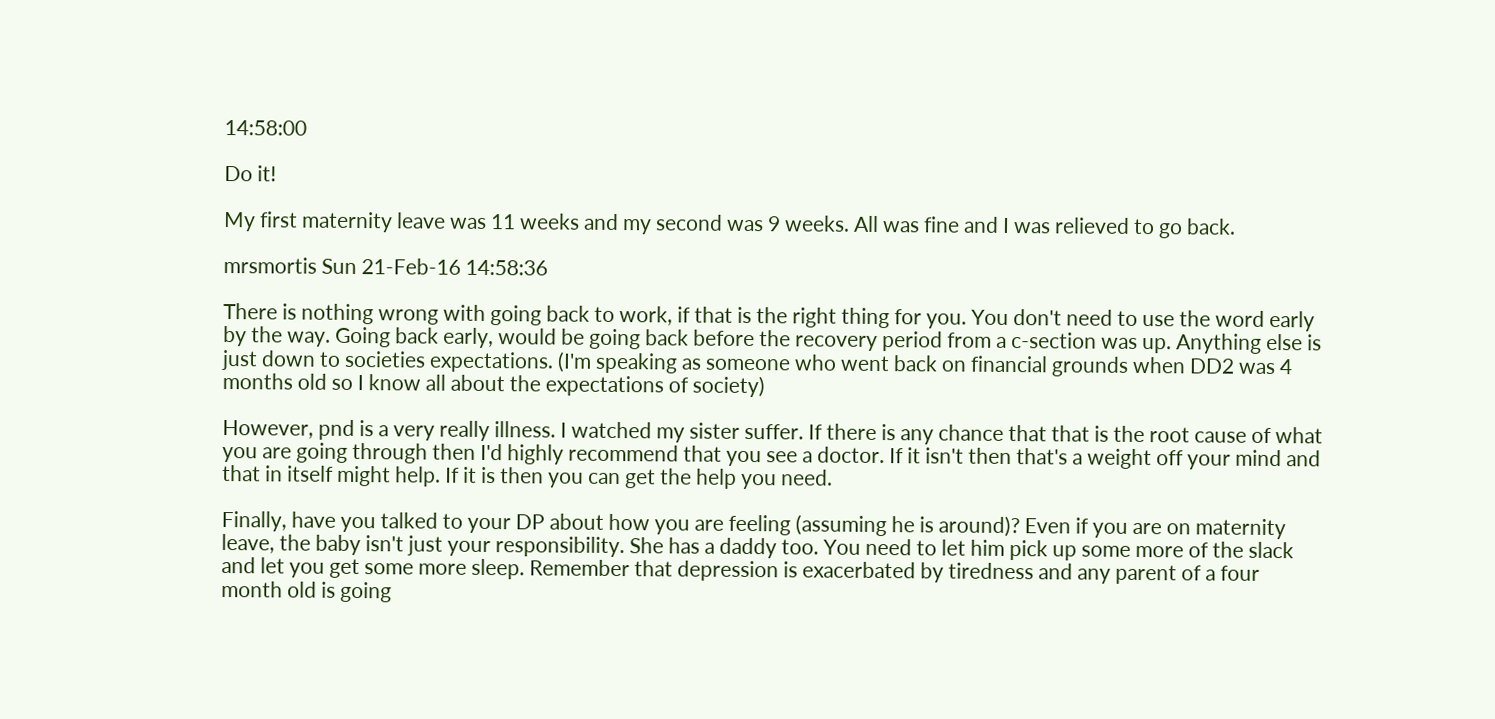14:58:00

Do it!

My first maternity leave was 11 weeks and my second was 9 weeks. All was fine and I was relieved to go back.

mrsmortis Sun 21-Feb-16 14:58:36

There is nothing wrong with going back to work, if that is the right thing for you. You don't need to use the word early by the way. Going back early, would be going back before the recovery period from a c-section was up. Anything else is just down to societies expectations. (I'm speaking as someone who went back on financial grounds when DD2 was 4 months old so I know all about the expectations of society)

However, pnd is a very really illness. I watched my sister suffer. If there is any chance that that is the root cause of what you are going through then I'd highly recommend that you see a doctor. If it isn't then that's a weight off your mind and that in itself might help. If it is then you can get the help you need.

Finally, have you talked to your DP about how you are feeling (assuming he is around)? Even if you are on maternity leave, the baby isn't just your responsibility. She has a daddy too. You need to let him pick up some more of the slack and let you get some more sleep. Remember that depression is exacerbated by tiredness and any parent of a four month old is going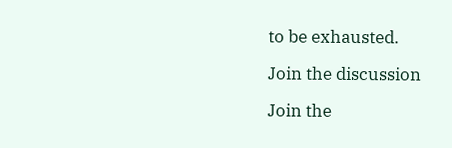to be exhausted.

Join the discussion

Join the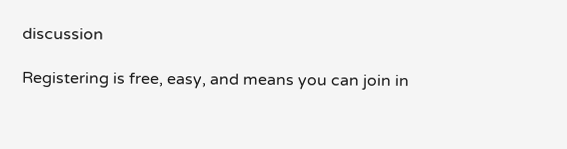discussion

Registering is free, easy, and means you can join in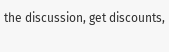the discussion, get discounts,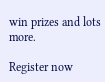win prizes and lots more.

Register now